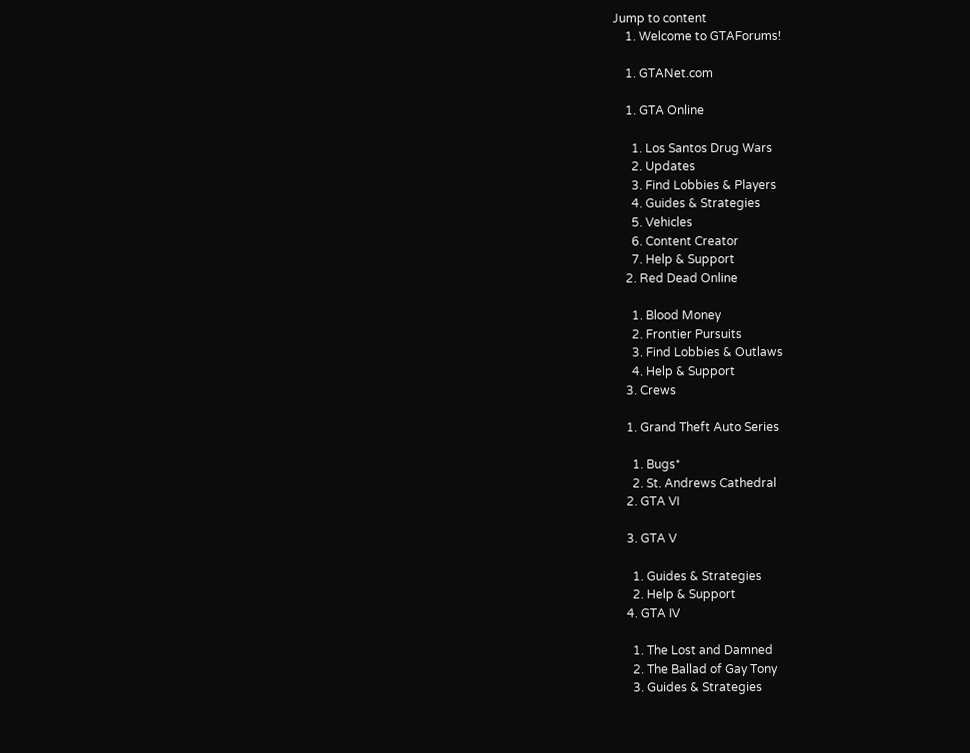Jump to content
    1. Welcome to GTAForums!

    1. GTANet.com

    1. GTA Online

      1. Los Santos Drug Wars
      2. Updates
      3. Find Lobbies & Players
      4. Guides & Strategies
      5. Vehicles
      6. Content Creator
      7. Help & Support
    2. Red Dead Online

      1. Blood Money
      2. Frontier Pursuits
      3. Find Lobbies & Outlaws
      4. Help & Support
    3. Crews

    1. Grand Theft Auto Series

      1. Bugs*
      2. St. Andrews Cathedral
    2. GTA VI

    3. GTA V

      1. Guides & Strategies
      2. Help & Support
    4. GTA IV

      1. The Lost and Damned
      2. The Ballad of Gay Tony
      3. Guides & Strategies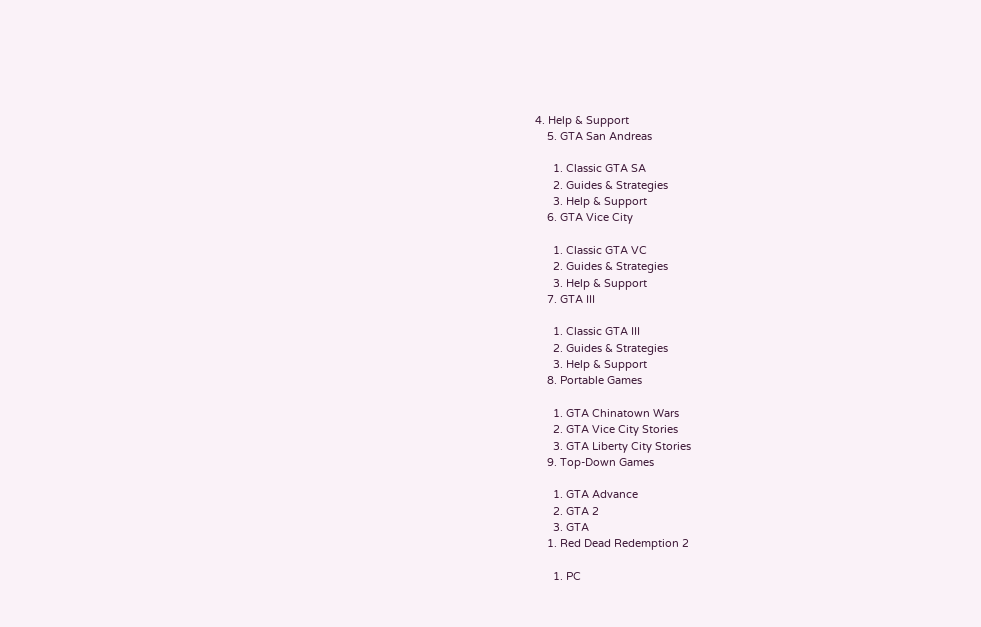4. Help & Support
    5. GTA San Andreas

      1. Classic GTA SA
      2. Guides & Strategies
      3. Help & Support
    6. GTA Vice City

      1. Classic GTA VC
      2. Guides & Strategies
      3. Help & Support
    7. GTA III

      1. Classic GTA III
      2. Guides & Strategies
      3. Help & Support
    8. Portable Games

      1. GTA Chinatown Wars
      2. GTA Vice City Stories
      3. GTA Liberty City Stories
    9. Top-Down Games

      1. GTA Advance
      2. GTA 2
      3. GTA
    1. Red Dead Redemption 2

      1. PC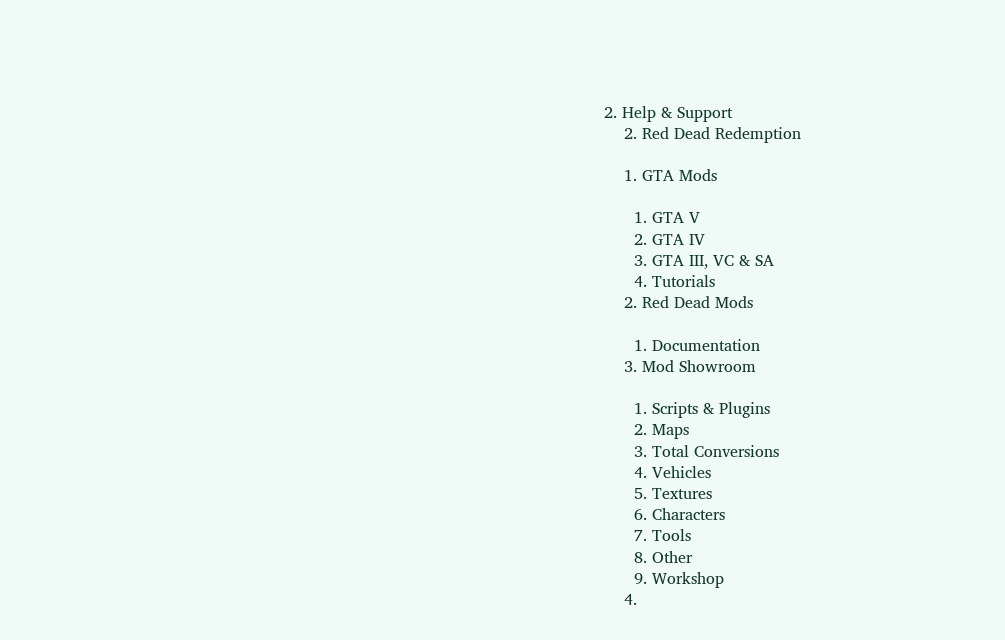2. Help & Support
    2. Red Dead Redemption

    1. GTA Mods

      1. GTA V
      2. GTA IV
      3. GTA III, VC & SA
      4. Tutorials
    2. Red Dead Mods

      1. Documentation
    3. Mod Showroom

      1. Scripts & Plugins
      2. Maps
      3. Total Conversions
      4. Vehicles
      5. Textures
      6. Characters
      7. Tools
      8. Other
      9. Workshop
    4.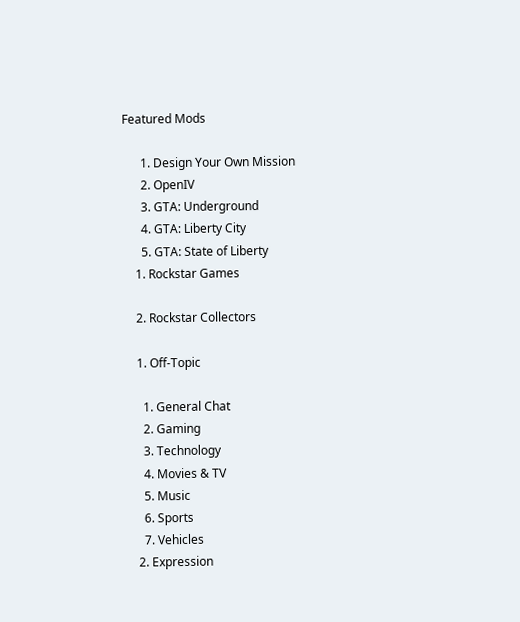Featured Mods

      1. Design Your Own Mission
      2. OpenIV
      3. GTA: Underground
      4. GTA: Liberty City
      5. GTA: State of Liberty
    1. Rockstar Games

    2. Rockstar Collectors

    1. Off-Topic

      1. General Chat
      2. Gaming
      3. Technology
      4. Movies & TV
      5. Music
      6. Sports
      7. Vehicles
    2. Expression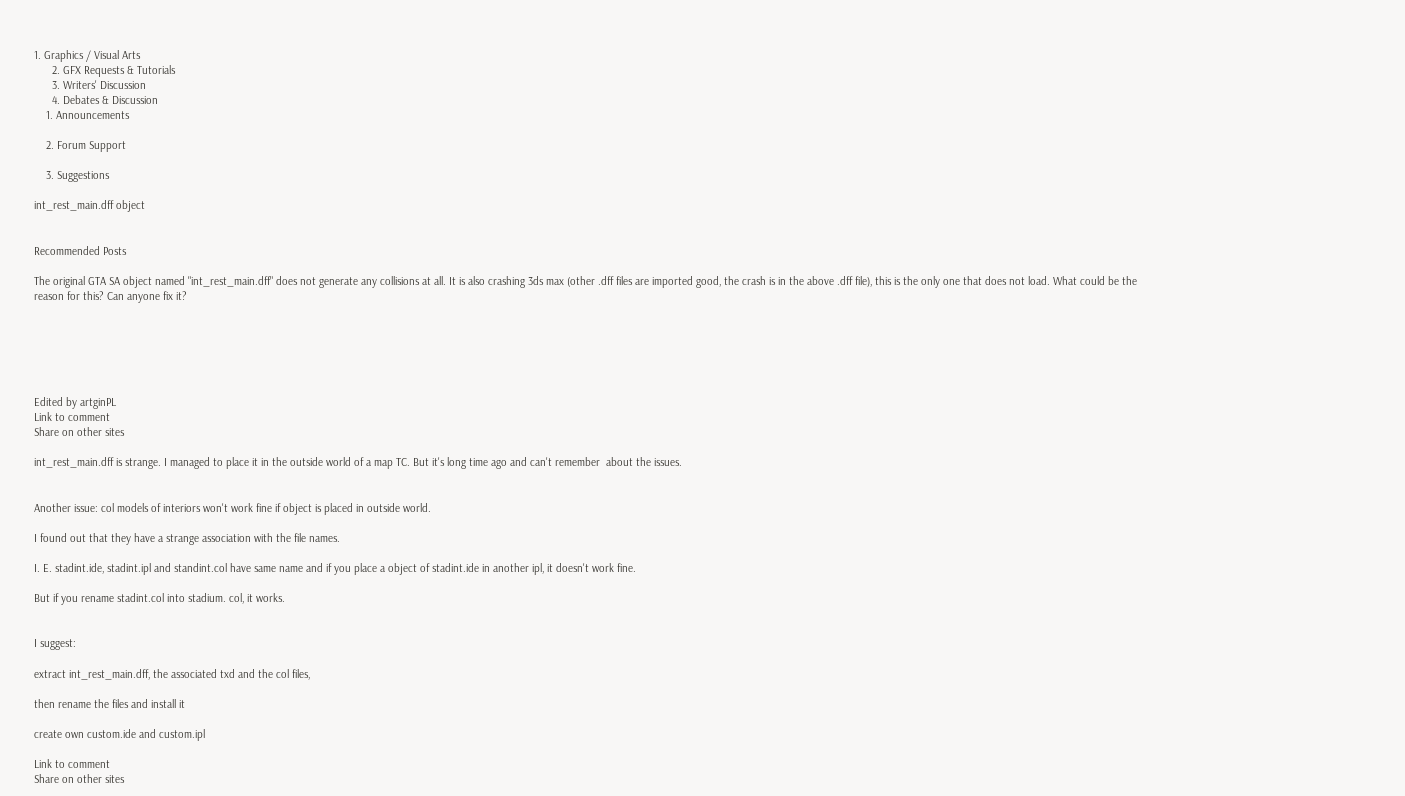1. Graphics / Visual Arts
      2. GFX Requests & Tutorials
      3. Writers' Discussion
      4. Debates & Discussion
    1. Announcements

    2. Forum Support

    3. Suggestions

int_rest_main.dff object


Recommended Posts

The original GTA SA object named "int_rest_main.dff" does not generate any collisions at all. It is also crashing 3ds max (other .dff files are imported good, the crash is in the above .dff file), this is the only one that does not load. What could be the reason for this? Can anyone fix it?






Edited by artginPL
Link to comment
Share on other sites

int_rest_main.dff is strange. I managed to place it in the outside world of a map TC. But it's long time ago and can't remember  about the issues.


Another issue: col models of interiors won't work fine if object is placed in outside world.

I found out that they have a strange association with the file names.

I. E. stadint.ide, stadint.ipl and standint.col have same name and if you place a object of stadint.ide in another ipl, it doesn't work fine.

But if you rename stadint.col into stadium. col, it works.


I suggest:

extract int_rest_main.dff, the associated txd and the col files,

then rename the files and install it

create own custom.ide and custom.ipl

Link to comment
Share on other sites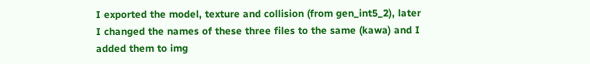I exported the model, texture and collision (from gen_int5_2), later I changed the names of these three files to the same (kawa) and I added them to img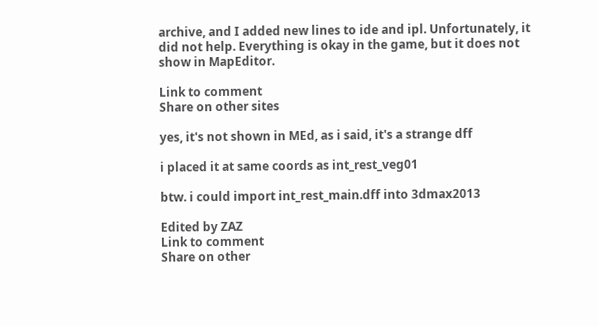archive, and I added new lines to ide and ipl. Unfortunately, it did not help. Everything is okay in the game, but it does not show in MapEditor.

Link to comment
Share on other sites

yes, it's not shown in MEd, as i said, it's a strange dff

i placed it at same coords as int_rest_veg01

btw. i could import int_rest_main.dff into 3dmax2013

Edited by ZAZ
Link to comment
Share on other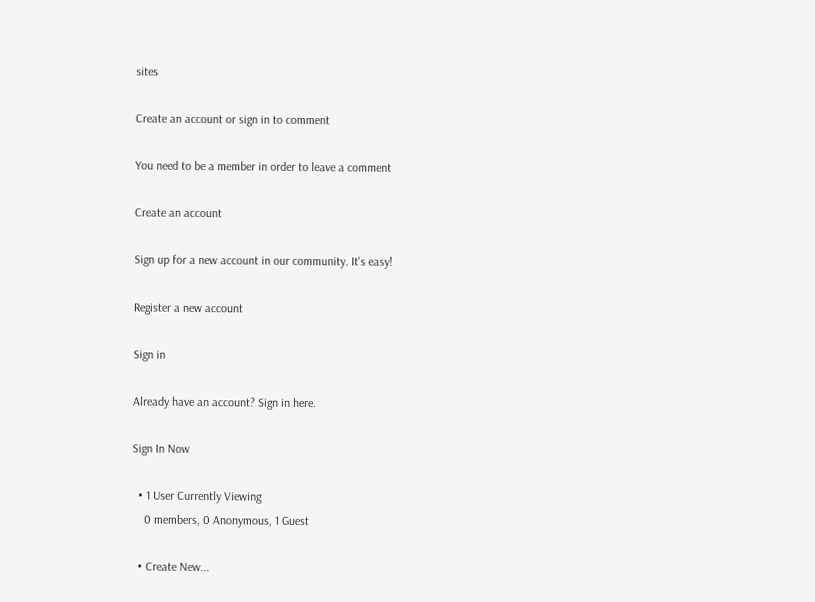sites

Create an account or sign in to comment

You need to be a member in order to leave a comment

Create an account

Sign up for a new account in our community. It's easy!

Register a new account

Sign in

Already have an account? Sign in here.

Sign In Now

  • 1 User Currently Viewing
    0 members, 0 Anonymous, 1 Guest

  • Create New...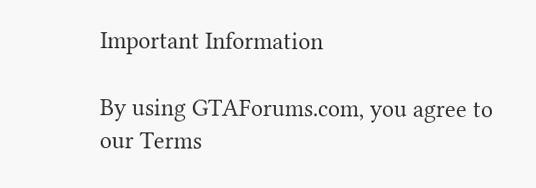Important Information

By using GTAForums.com, you agree to our Terms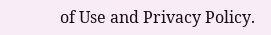of Use and Privacy Policy.